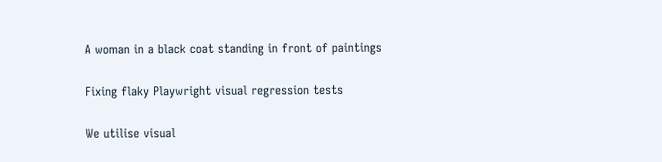A woman in a black coat standing in front of paintings

Fixing flaky Playwright visual regression tests

We utilise visual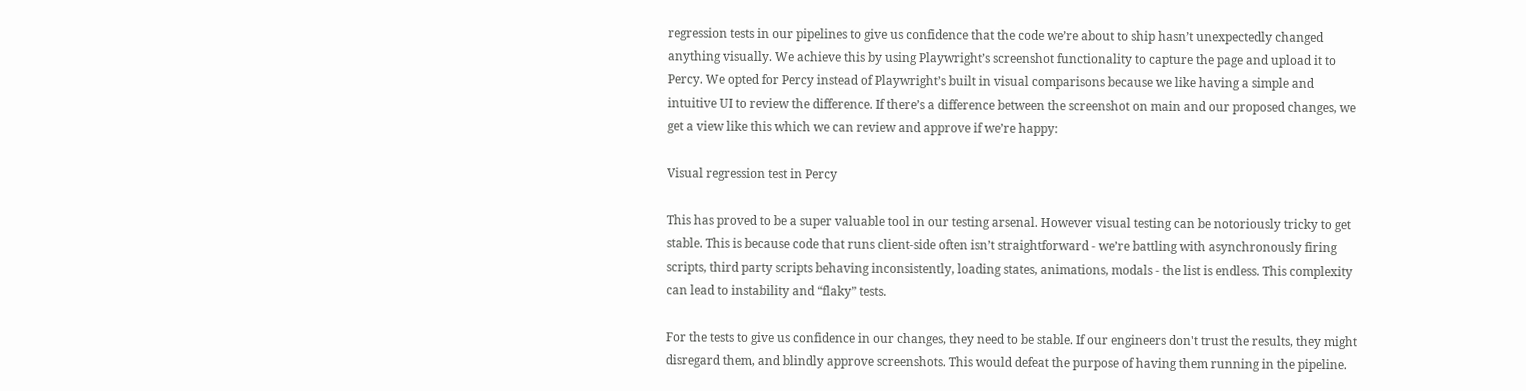regression tests in our pipelines to give us confidence that the code we’re about to ship hasn’t unexpectedly changed anything visually. We achieve this by using Playwright’s screenshot functionality to capture the page and upload it to Percy. We opted for Percy instead of Playwright’s built in visual comparisons because we like having a simple and intuitive UI to review the difference. If there’s a difference between the screenshot on main and our proposed changes, we get a view like this which we can review and approve if we’re happy:

Visual regression test in Percy

This has proved to be a super valuable tool in our testing arsenal. However visual testing can be notoriously tricky to get stable. This is because code that runs client-side often isn’t straightforward - we’re battling with asynchronously firing scripts, third party scripts behaving inconsistently, loading states, animations, modals - the list is endless. This complexity can lead to instability and “flaky” tests.

For the tests to give us confidence in our changes, they need to be stable. If our engineers don't trust the results, they might disregard them, and blindly approve screenshots. This would defeat the purpose of having them running in the pipeline.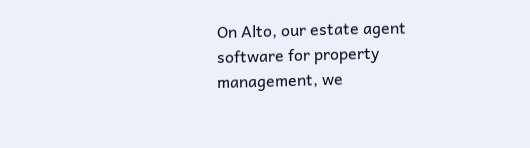On Alto, our estate agent software for property management, we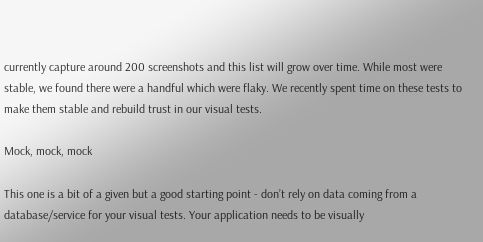currently capture around 200 screenshots and this list will grow over time. While most were stable, we found there were a handful which were flaky. We recently spent time on these tests to make them stable and rebuild trust in our visual tests.

Mock, mock, mock

This one is a bit of a given but a good starting point - don’t rely on data coming from a database/service for your visual tests. Your application needs to be visually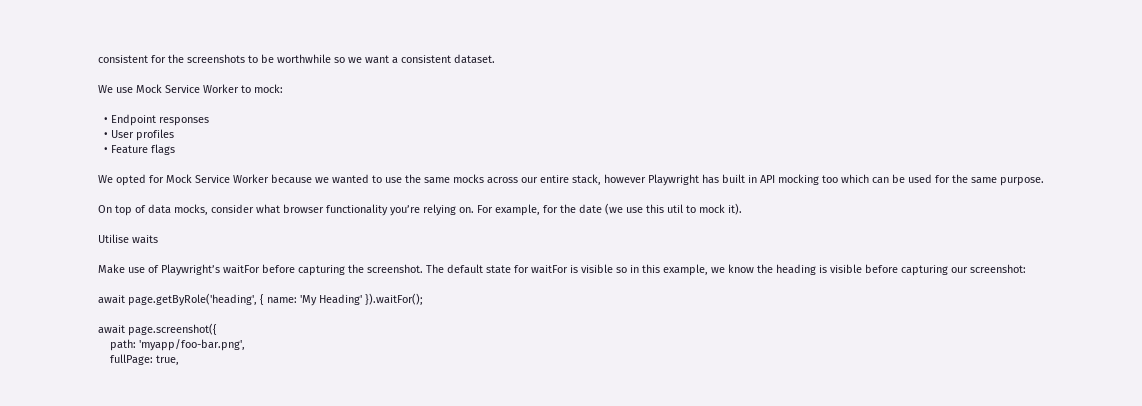consistent for the screenshots to be worthwhile so we want a consistent dataset.

We use Mock Service Worker to mock:

  • Endpoint responses
  • User profiles
  • Feature flags

We opted for Mock Service Worker because we wanted to use the same mocks across our entire stack, however Playwright has built in API mocking too which can be used for the same purpose.

On top of data mocks, consider what browser functionality you’re relying on. For example, for the date (we use this util to mock it).

Utilise waits

Make use of Playwright’s waitFor before capturing the screenshot. The default state for waitFor is visible so in this example, we know the heading is visible before capturing our screenshot:

await page.getByRole('heading', { name: 'My Heading' }).waitFor();

await page.screenshot({
    path: 'myapp/foo-bar.png',
    fullPage: true,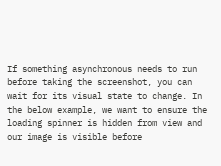If something asynchronous needs to run before taking the screenshot, you can wait for its visual state to change. In the below example, we want to ensure the loading spinner is hidden from view and our image is visible before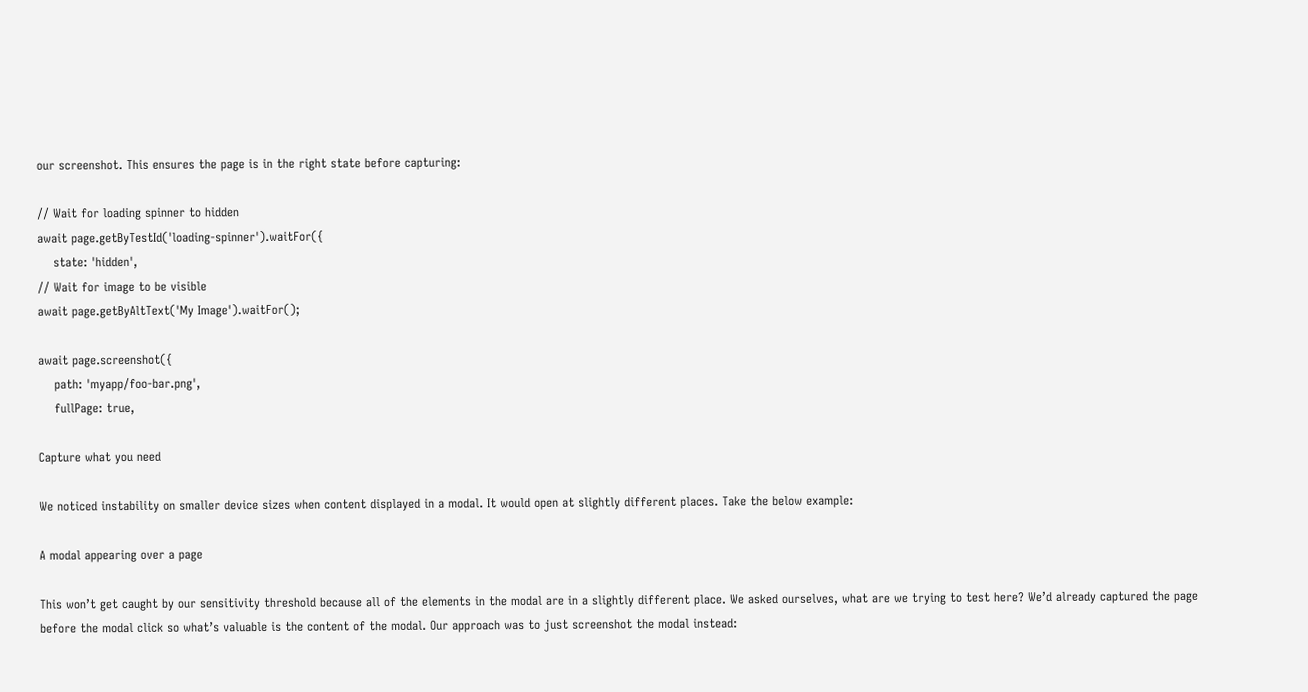our screenshot. This ensures the page is in the right state before capturing:

// Wait for loading spinner to hidden
await page.getByTestId('loading-spinner').waitFor({
    state: 'hidden',
// Wait for image to be visible
await page.getByAltText('My Image').waitFor();

await page.screenshot({
    path: 'myapp/foo-bar.png',
    fullPage: true,

Capture what you need

We noticed instability on smaller device sizes when content displayed in a modal. It would open at slightly different places. Take the below example:

A modal appearing over a page

This won’t get caught by our sensitivity threshold because all of the elements in the modal are in a slightly different place. We asked ourselves, what are we trying to test here? We’d already captured the page before the modal click so what’s valuable is the content of the modal. Our approach was to just screenshot the modal instead: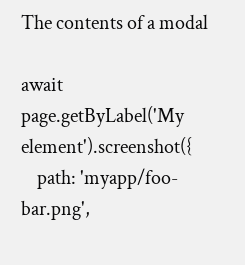The contents of a modal

await page.getByLabel('My element').screenshot({
    path: 'myapp/foo-bar.png',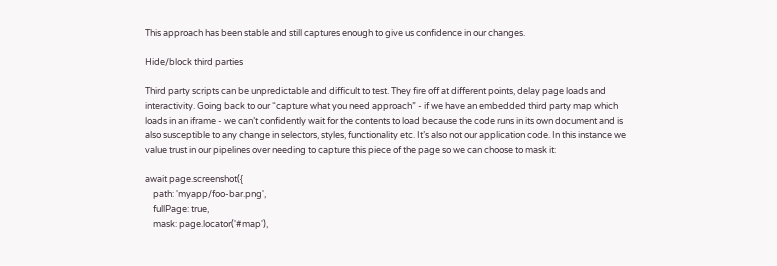This approach has been stable and still captures enough to give us confidence in our changes.

Hide/block third parties

Third party scripts can be unpredictable and difficult to test. They fire off at different points, delay page loads and interactivity. Going back to our “capture what you need approach” - if we have an embedded third party map which loads in an iframe - we can’t confidently wait for the contents to load because the code runs in its own document and is also susceptible to any change in selectors, styles, functionality etc. It’s also not our application code. In this instance we value trust in our pipelines over needing to capture this piece of the page so we can choose to mask it:

await page.screenshot({
    path: 'myapp/foo-bar.png',
    fullPage: true,
    mask: page.locator('#map'),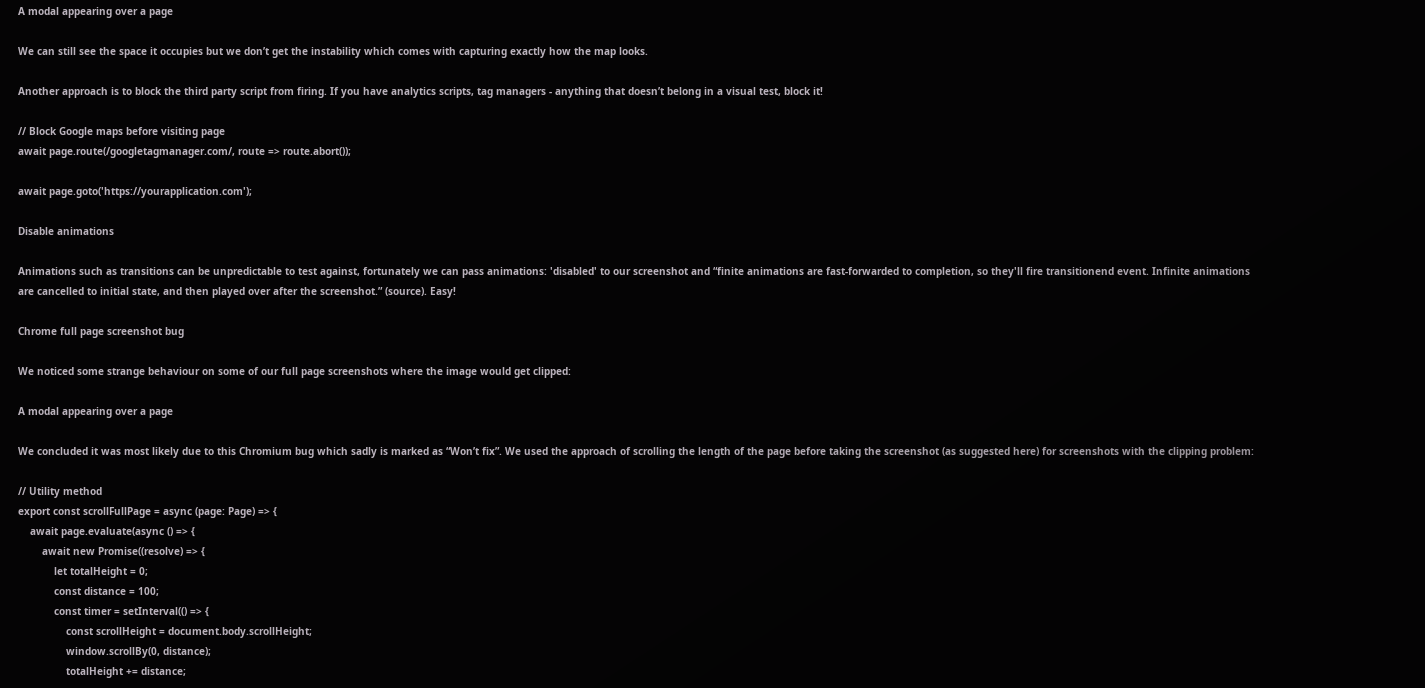A modal appearing over a page

We can still see the space it occupies but we don’t get the instability which comes with capturing exactly how the map looks.

Another approach is to block the third party script from firing. If you have analytics scripts, tag managers - anything that doesn’t belong in a visual test, block it!

// Block Google maps before visiting page
await page.route(/googletagmanager.com/, route => route.abort());

await page.goto('https://yourapplication.com');

Disable animations

Animations such as transitions can be unpredictable to test against, fortunately we can pass animations: 'disabled' to our screenshot and “finite animations are fast-forwarded to completion, so they'll fire transitionend event. Infinite animations are cancelled to initial state, and then played over after the screenshot.” (source). Easy!

Chrome full page screenshot bug

We noticed some strange behaviour on some of our full page screenshots where the image would get clipped:

A modal appearing over a page

We concluded it was most likely due to this Chromium bug which sadly is marked as “Won’t fix”. We used the approach of scrolling the length of the page before taking the screenshot (as suggested here) for screenshots with the clipping problem:

// Utility method
export const scrollFullPage = async (page: Page) => {
    await page.evaluate(async () => {
        await new Promise((resolve) => {
            let totalHeight = 0;
            const distance = 100;
            const timer = setInterval(() => {
                const scrollHeight = document.body.scrollHeight;
                window.scrollBy(0, distance);
                totalHeight += distance;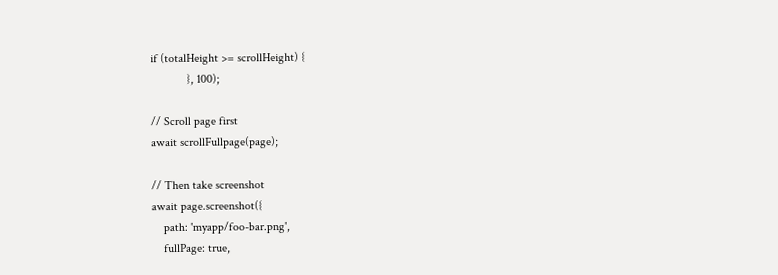if (totalHeight >= scrollHeight) {
            }, 100);

// Scroll page first
await scrollFullpage(page);

// Then take screenshot
await page.screenshot({
    path: 'myapp/foo-bar.png',
    fullPage: true,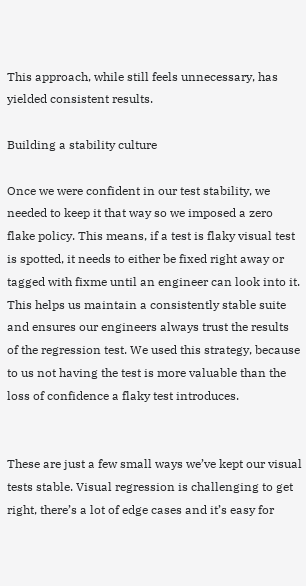This approach, while still feels unnecessary, has yielded consistent results.

Building a stability culture

Once we were confident in our test stability, we needed to keep it that way so we imposed a zero flake policy. This means, if a test is flaky visual test is spotted, it needs to either be fixed right away or tagged with fixme until an engineer can look into it. This helps us maintain a consistently stable suite and ensures our engineers always trust the results of the regression test. We used this strategy, because to us not having the test is more valuable than the loss of confidence a flaky test introduces.


These are just a few small ways we’ve kept our visual tests stable. Visual regression is challenging to get right, there’s a lot of edge cases and it’s easy for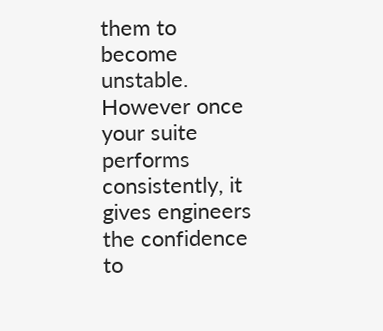them to become unstable. However once your suite performs consistently, it gives engineers the confidence to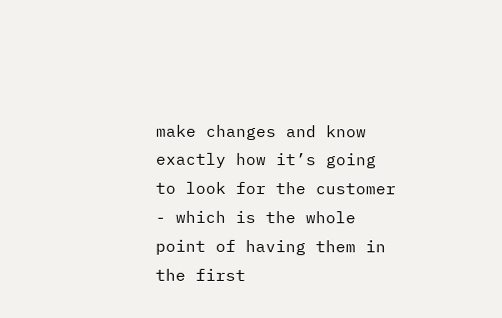make changes and know exactly how it’s going to look for the customer - which is the whole point of having them in the first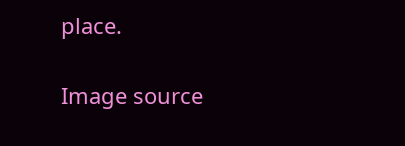place.

Image source